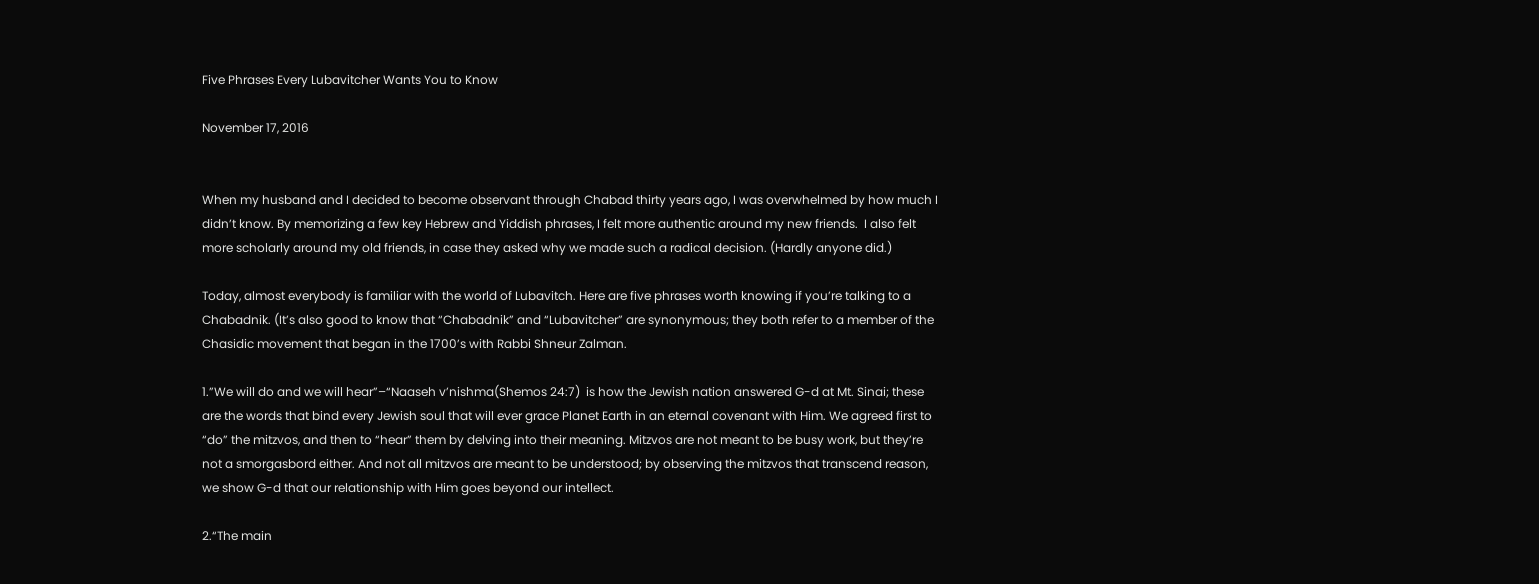Five Phrases Every Lubavitcher Wants You to Know

November 17, 2016


When my husband and I decided to become observant through Chabad thirty years ago, I was overwhelmed by how much I didn’t know. By memorizing a few key Hebrew and Yiddish phrases, I felt more authentic around my new friends.  I also felt more scholarly around my old friends, in case they asked why we made such a radical decision. (Hardly anyone did.)

Today, almost everybody is familiar with the world of Lubavitch. Here are five phrases worth knowing if you’re talking to a Chabadnik. (It’s also good to know that “Chabadnik” and “Lubavitcher” are synonymous; they both refer to a member of the Chasidic movement that began in the 1700’s with Rabbi Shneur Zalman.

1.”We will do and we will hear”–“Naaseh v’nishma(Shemos 24:7)  is how the Jewish nation answered G-d at Mt. Sinai; these are the words that bind every Jewish soul that will ever grace Planet Earth in an eternal covenant with Him. We agreed first to “do” the mitzvos, and then to “hear” them by delving into their meaning. Mitzvos are not meant to be busy work, but they’re not a smorgasbord either. And not all mitzvos are meant to be understood; by observing the mitzvos that transcend reason, we show G-d that our relationship with Him goes beyond our intellect.

2.“The main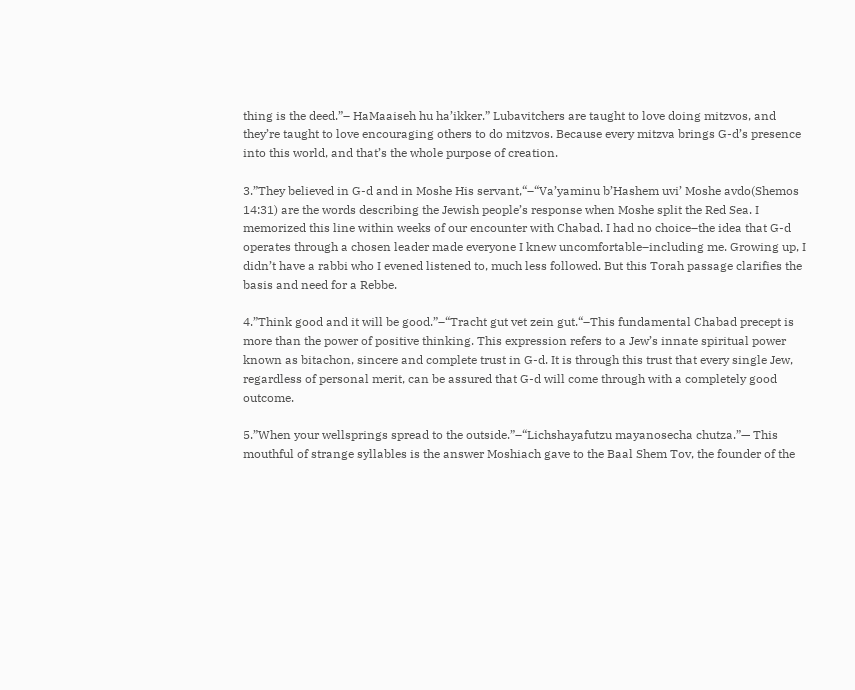thing is the deed.”– HaMaaiseh hu ha’ikker.” Lubavitchers are taught to love doing mitzvos, and they’re taught to love encouraging others to do mitzvos. Because every mitzva brings G-d’s presence into this world, and that’s the whole purpose of creation.

3.”They believed in G-d and in Moshe His servant,“–“Va’yaminu b’Hashem uvi’ Moshe avdo(Shemos 14:31) are the words describing the Jewish people’s response when Moshe split the Red Sea. I memorized this line within weeks of our encounter with Chabad. I had no choice–the idea that G-d operates through a chosen leader made everyone I knew uncomfortable–including me. Growing up, I didn’t have a rabbi who I evened listened to, much less followed. But this Torah passage clarifies the basis and need for a Rebbe.

4.”Think good and it will be good.”–“Tracht gut vet zein gut.“–This fundamental Chabad precept is more than the power of positive thinking. This expression refers to a Jew’s innate spiritual power known as bitachon, sincere and complete trust in G-d. It is through this trust that every single Jew, regardless of personal merit, can be assured that G-d will come through with a completely good outcome.

5.”When your wellsprings spread to the outside.”–“Lichshayafutzu mayanosecha chutza.”— This mouthful of strange syllables is the answer Moshiach gave to the Baal Shem Tov, the founder of the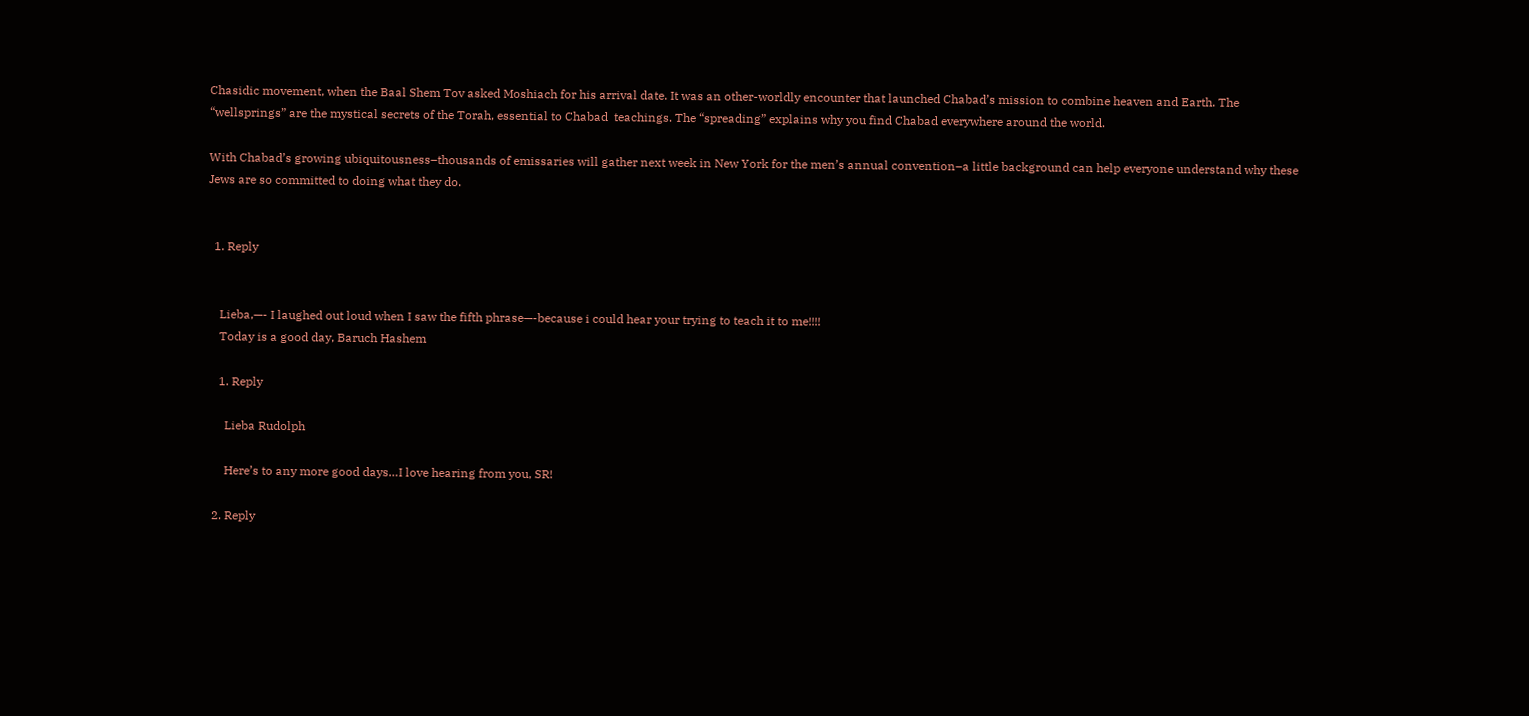Chasidic movement, when the Baal Shem Tov asked Moshiach for his arrival date. It was an other-worldly encounter that launched Chabad’s mission to combine heaven and Earth. The “wellsprings” are the mystical secrets of the Torah, essential to Chabad  teachings. The “spreading” explains why you find Chabad everywhere around the world.

With Chabad’s growing ubiquitousness–thousands of emissaries will gather next week in New York for the men’s annual convention–a little background can help everyone understand why these Jews are so committed to doing what they do.


  1. Reply


    Lieba,—- I laughed out loud when I saw the fifth phrase—-because i could hear your trying to teach it to me!!!!
    Today is a good day, Baruch Hashem

    1. Reply

      Lieba Rudolph

      Here’s to any more good days…I love hearing from you, SR!

  2. Reply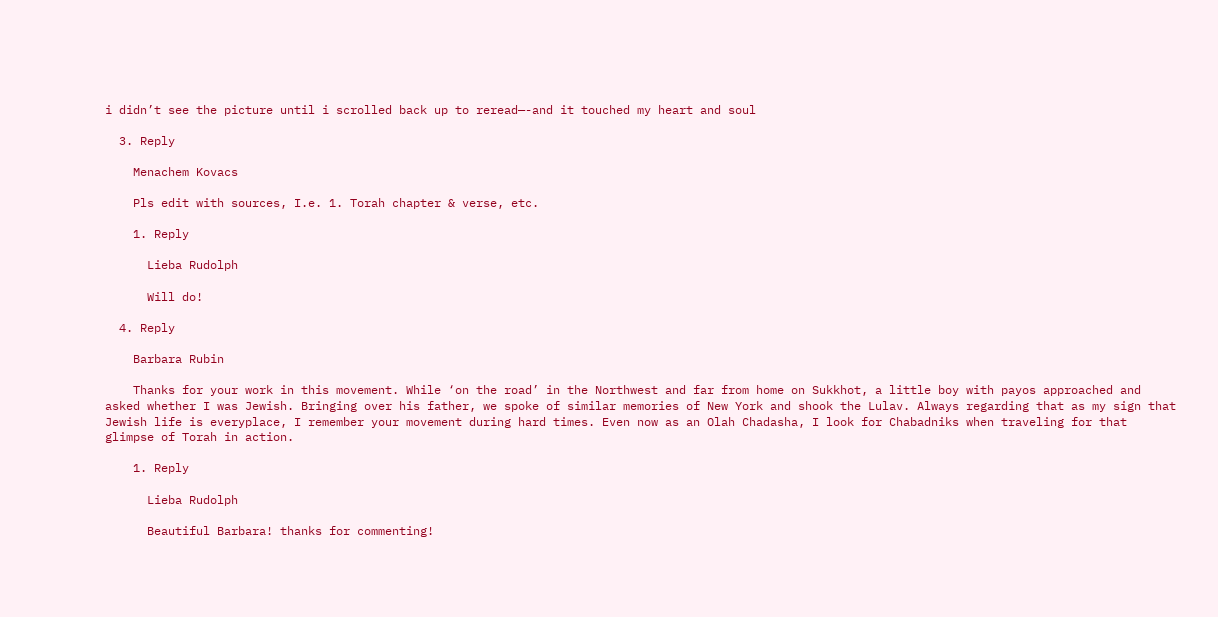i didn’t see the picture until i scrolled back up to reread—-and it touched my heart and soul

  3. Reply

    Menachem Kovacs

    Pls edit with sources, I.e. 1. Torah chapter & verse, etc.

    1. Reply

      Lieba Rudolph

      Will do!

  4. Reply

    Barbara Rubin

    Thanks for your work in this movement. While ‘on the road’ in the Northwest and far from home on Sukkhot, a little boy with payos approached and asked whether I was Jewish. Bringing over his father, we spoke of similar memories of New York and shook the Lulav. Always regarding that as my sign that Jewish life is everyplace, I remember your movement during hard times. Even now as an Olah Chadasha, I look for Chabadniks when traveling for that glimpse of Torah in action.

    1. Reply

      Lieba Rudolph

      Beautiful Barbara! thanks for commenting!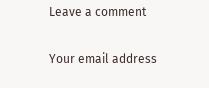Leave a comment

Your email address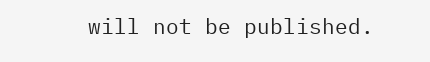will not be published.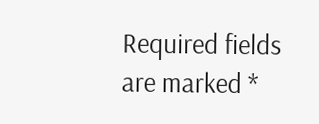Required fields are marked *